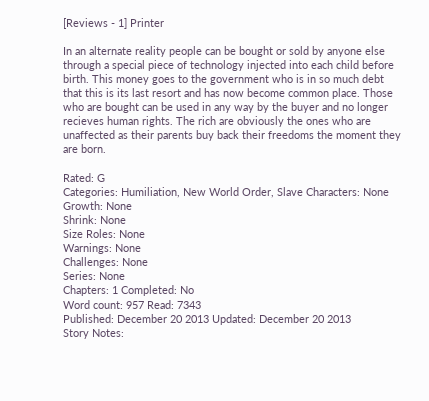[Reviews - 1] Printer

In an alternate reality people can be bought or sold by anyone else through a special piece of technology injected into each child before birth. This money goes to the government who is in so much debt that this is its last resort and has now become common place. Those who are bought can be used in any way by the buyer and no longer recieves human rights. The rich are obviously the ones who are unaffected as their parents buy back their freedoms the moment they are born.

Rated: G
Categories: Humiliation, New World Order, Slave Characters: None
Growth: None
Shrink: None
Size Roles: None
Warnings: None
Challenges: None
Series: None
Chapters: 1 Completed: No
Word count: 957 Read: 7343
Published: December 20 2013 Updated: December 20 2013
Story Notes: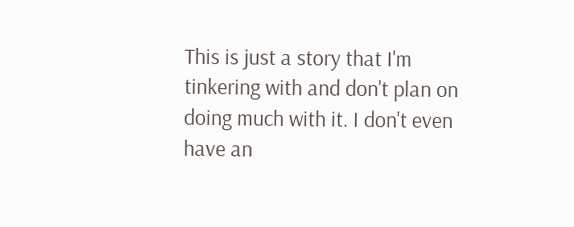This is just a story that I'm tinkering with and don't plan on doing much with it. I don't even have an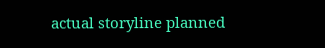actual storyline planned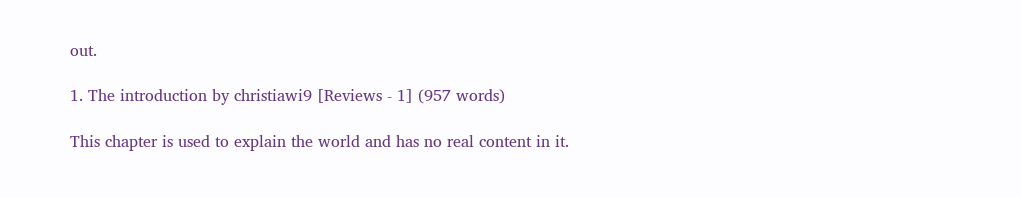out.

1. The introduction by christiawi9 [Reviews - 1] (957 words)

This chapter is used to explain the world and has no real content in it.